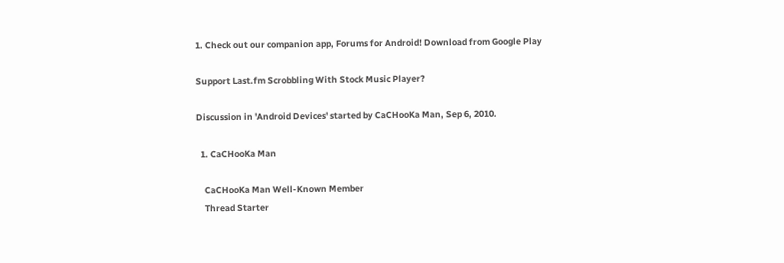1. Check out our companion app, Forums for Android! Download from Google Play

Support Last.fm Scrobbling With Stock Music Player?

Discussion in 'Android Devices' started by CaCHooKa Man, Sep 6, 2010.

  1. CaCHooKa Man

    CaCHooKa Man Well-Known Member
    Thread Starter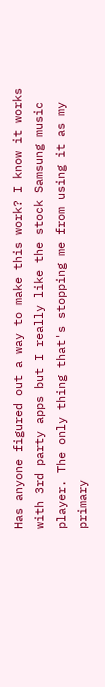Has anyone figured out a way to make this work? I know it works with 3rd party apps but I really like the stock Samsung music player. The only thing that's stopping me from using it as my primary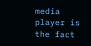media player is the fact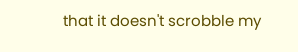that it doesn't scrobble my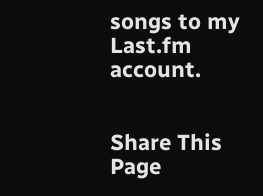songs to my Last.fm account.


Share This Page